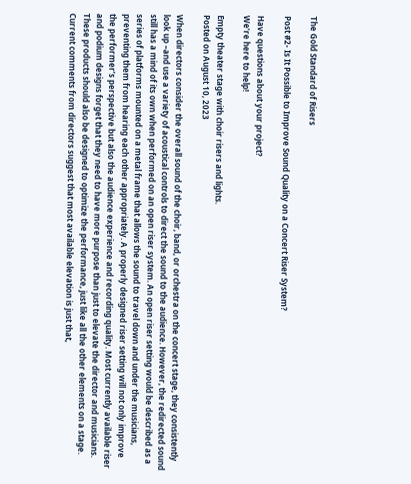The Gold Standard of Risers

Post #2- Is It Possible to Improve Sound Quality on a Concert Riser System?

Have questions about your project?
We’re here to help!

Empty theater stage with choir risers and lights.
Posted on August 10, 2023

When directors consider the overall sound of the choir, band, or orchestra on the concert stage, they consistently look up –and use a variety of acoustical controls to direct the sound to the audience. However, the redirected sound still has a mind of its own when performed on an open riser system. An open riser setting would be described as a series of platforms mounted on a metal frame that allows the sound to travel down and under the musicians, preventing them from hearing each other appropriately. A properly designed riser setting will not only improve the performer’s perspective but also the audience experience and recording quality. Most currently available riser and podium designs forget that they need to have more purpose than just to elevate the director and musicians. These products should also be designed to optimize the performance, just like all the other elements on a stage. Current comments from directors suggest that most available elevation is just that,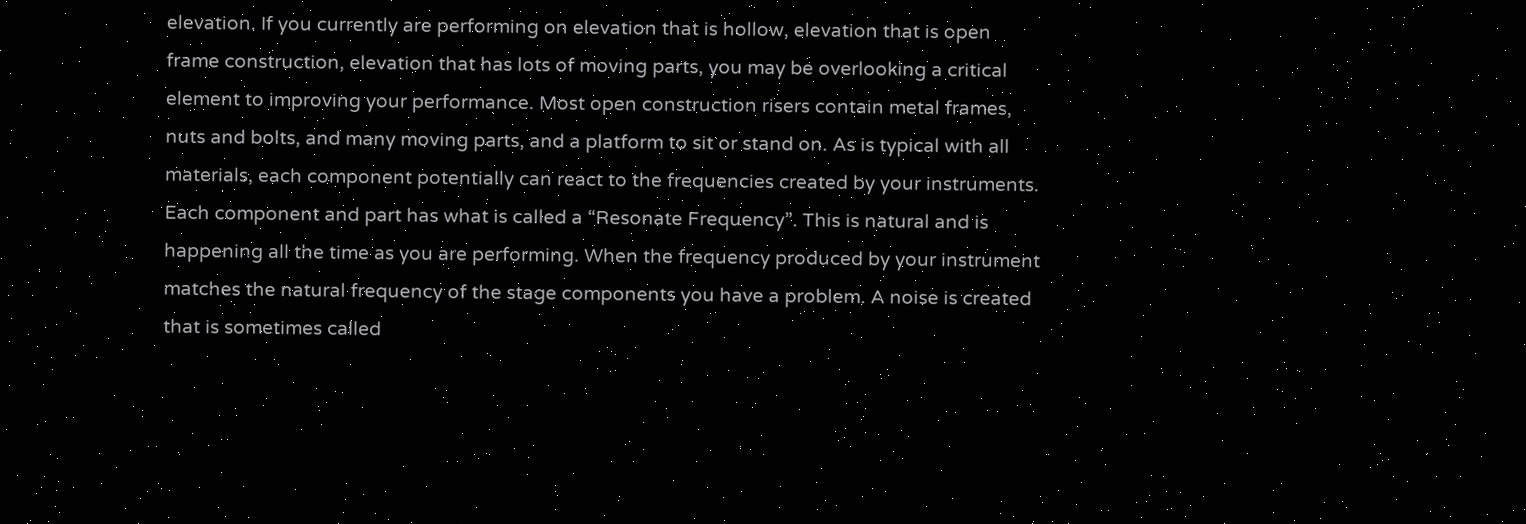elevation. If you currently are performing on elevation that is hollow, elevation that is open frame construction, elevation that has lots of moving parts, you may be overlooking a critical element to improving your performance. Most open construction risers contain metal frames, nuts and bolts, and many moving parts, and a platform to sit or stand on. As is typical with all materials, each component potentially can react to the frequencies created by your instruments. Each component and part has what is called a “Resonate Frequency”. This is natural and is happening all the time as you are performing. When the frequency produced by your instrument matches the natural frequency of the stage components you have a problem. A noise is created that is sometimes called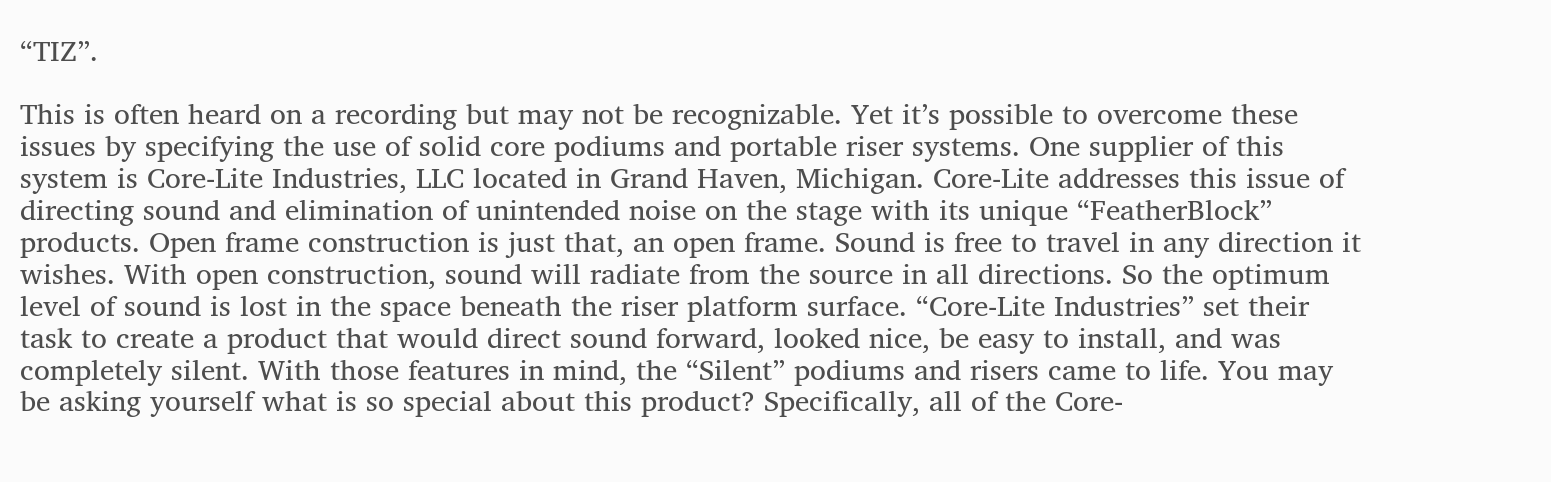“TIZ”.

This is often heard on a recording but may not be recognizable. Yet it’s possible to overcome these issues by specifying the use of solid core podiums and portable riser systems. One supplier of this system is Core-Lite Industries, LLC located in Grand Haven, Michigan. Core-Lite addresses this issue of directing sound and elimination of unintended noise on the stage with its unique “FeatherBlock” products. Open frame construction is just that, an open frame. Sound is free to travel in any direction it wishes. With open construction, sound will radiate from the source in all directions. So the optimum level of sound is lost in the space beneath the riser platform surface. “Core-Lite Industries” set their task to create a product that would direct sound forward, looked nice, be easy to install, and was completely silent. With those features in mind, the “Silent” podiums and risers came to life. You may be asking yourself what is so special about this product? Specifically, all of the Core-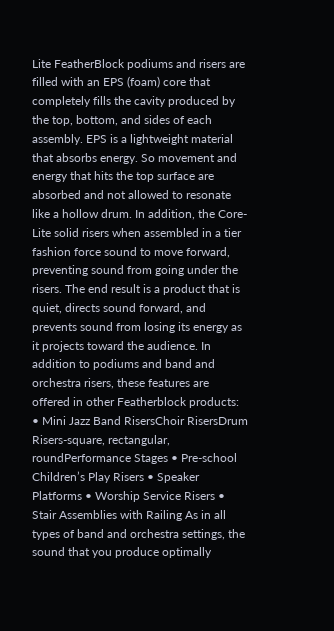Lite FeatherBlock podiums and risers are filled with an EPS (foam) core that completely fills the cavity produced by the top, bottom, and sides of each assembly. EPS is a lightweight material that absorbs energy. So movement and energy that hits the top surface are absorbed and not allowed to resonate like a hollow drum. In addition, the Core-Lite solid risers when assembled in a tier fashion force sound to move forward, preventing sound from going under the risers. The end result is a product that is quiet, directs sound forward, and prevents sound from losing its energy as it projects toward the audience. In addition to podiums and band and orchestra risers, these features are offered in other Featherblock products: • Mini Jazz Band RisersChoir RisersDrum Risers-square, rectangular, roundPerformance Stages • Pre-school Children’s Play Risers • Speaker Platforms • Worship Service Risers • Stair Assemblies with Railing As in all types of band and orchestra settings, the sound that you produce optimally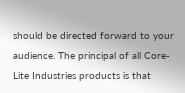should be directed forward to your audience. The principal of all Core-Lite Industries products is that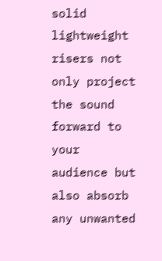solid lightweight risers not only project the sound forward to your audience but also absorb any unwanted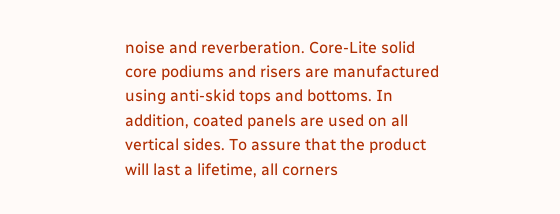noise and reverberation. Core-Lite solid core podiums and risers are manufactured using anti-skid tops and bottoms. In addition, coated panels are used on all vertical sides. To assure that the product will last a lifetime, all corners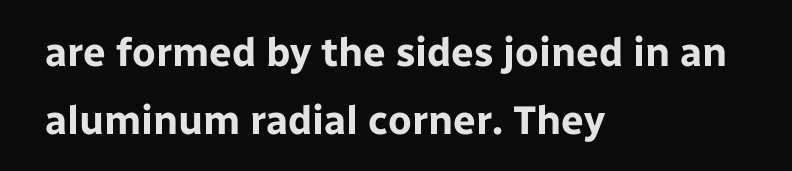are formed by the sides joined in an aluminum radial corner. They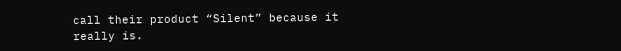call their product “Silent” because it really is.